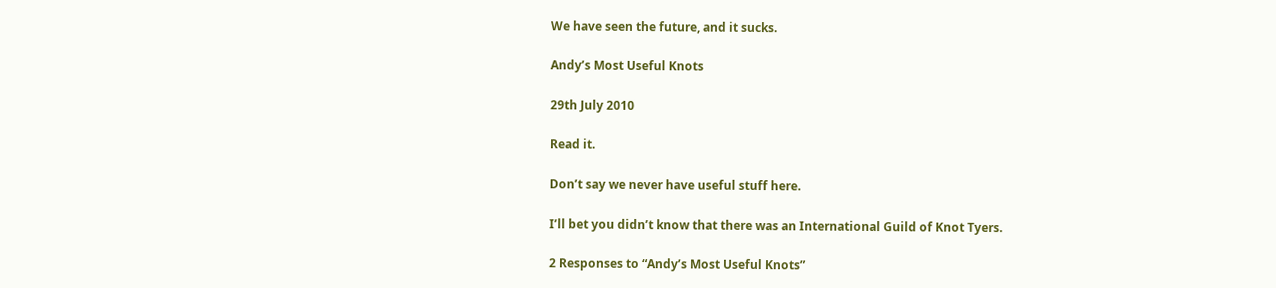We have seen the future, and it sucks.

Andy’s Most Useful Knots

29th July 2010

Read it.

Don’t say we never have useful stuff here.

I’ll bet you didn’t know that there was an International Guild of Knot Tyers.

2 Responses to “Andy’s Most Useful Knots”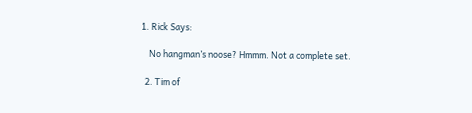1. Rick Says:

    No hangman’s noose? Hmmm. Not a complete set.

  2. Tim of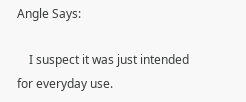Angle Says:

    I suspect it was just intended for everyday use.